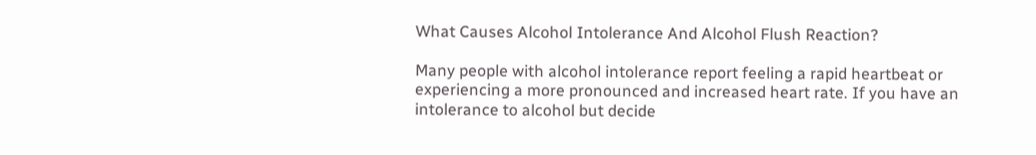What Causes Alcohol Intolerance And Alcohol Flush Reaction?

Many people with alcohol intolerance report feeling a rapid heartbeat or experiencing a more pronounced and increased heart rate. If you have an intolerance to alcohol but decide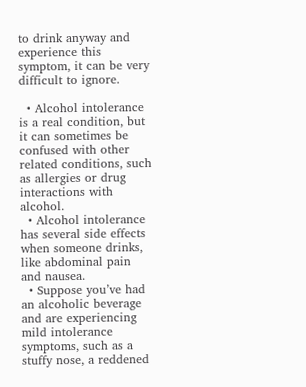to drink anyway and experience this symptom, it can be very difficult to ignore.

  • Alcohol intolerance is a real condition, but it can sometimes be confused with other related conditions, such as allergies or drug interactions with alcohol.
  • Alcohol intolerance has several side effects when someone drinks, like abdominal pain and nausea.
  • Suppose you’ve had an alcoholic beverage and are experiencing mild intolerance symptoms, such as a stuffy nose, a reddened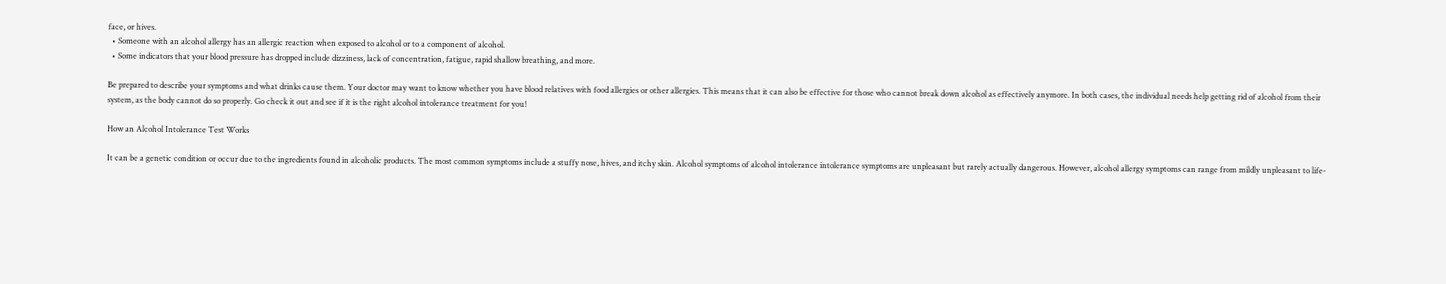face, or hives.
  • Someone with an alcohol allergy has an allergic reaction when exposed to alcohol or to a component of alcohol.
  • Some indicators that your blood pressure has dropped include dizziness, lack of concentration, fatigue, rapid shallow breathing, and more.

Be prepared to describe your symptoms and what drinks cause them. Your doctor may want to know whether you have blood relatives with food allergies or other allergies. This means that it can also be effective for those who cannot break down alcohol as effectively anymore. In both cases, the individual needs help getting rid of alcohol from their system, as the body cannot do so properly. Go check it out and see if it is the right alcohol intolerance treatment for you!

How an Alcohol Intolerance Test Works

It can be a genetic condition or occur due to the ingredients found in alcoholic products. The most common symptoms include a stuffy nose, hives, and itchy skin. Alcohol symptoms of alcohol intolerance intolerance symptoms are unpleasant but rarely actually dangerous. However, alcohol allergy symptoms can range from mildly unpleasant to life-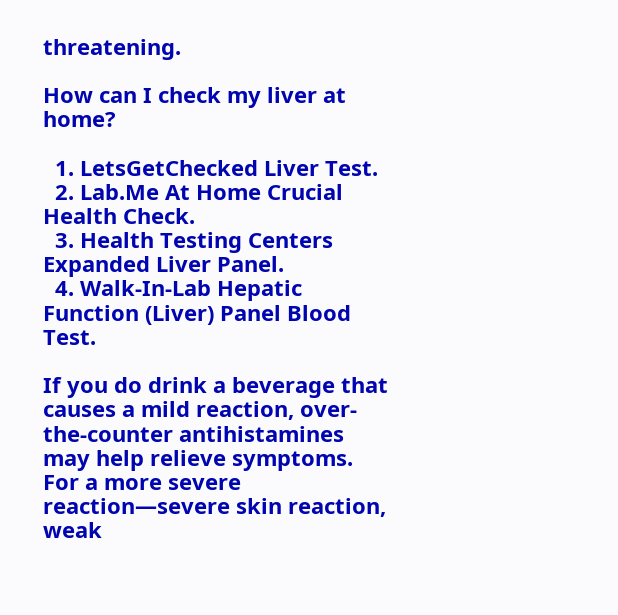threatening.

How can I check my liver at home?

  1. LetsGetChecked Liver Test.
  2. Lab.Me At Home Crucial Health Check.
  3. Health Testing Centers Expanded Liver Panel.
  4. Walk-In-Lab Hepatic Function (Liver) Panel Blood Test.

If you do drink a beverage that causes a mild reaction, over-the-counter antihistamines may help relieve symptoms. For a more severe reaction—severe skin reaction, weak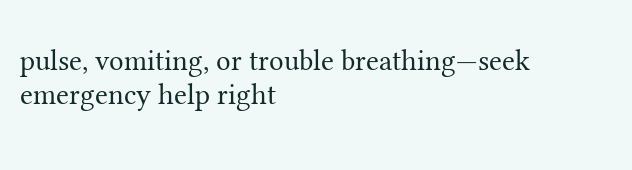pulse, vomiting, or trouble breathing—seek emergency help right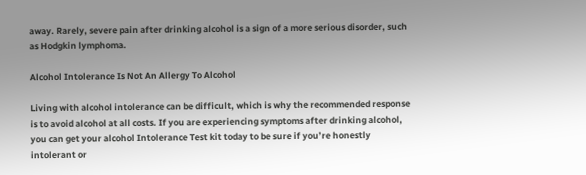away. Rarely, severe pain after drinking alcohol is a sign of a more serious disorder, such as Hodgkin lymphoma.

Alcohol Intolerance Is Not An Allergy To Alcohol

Living with alcohol intolerance can be difficult, which is why the recommended response is to avoid alcohol at all costs. If you are experiencing symptoms after drinking alcohol, you can get your alcohol Intolerance Test kit today to be sure if you’re honestly intolerant or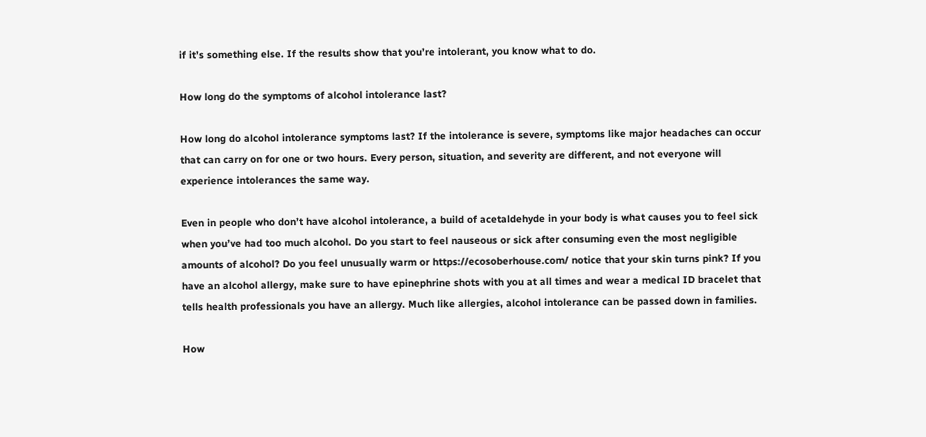if it’s something else. If the results show that you’re intolerant, you know what to do.

How long do the symptoms of alcohol intolerance last?

How long do alcohol intolerance symptoms last? If the intolerance is severe, symptoms like major headaches can occur that can carry on for one or two hours. Every person, situation, and severity are different, and not everyone will experience intolerances the same way.

Even in people who don’t have alcohol intolerance, a build of acetaldehyde in your body is what causes you to feel sick when you’ve had too much alcohol. Do you start to feel nauseous or sick after consuming even the most negligible amounts of alcohol? Do you feel unusually warm or https://ecosoberhouse.com/ notice that your skin turns pink? If you have an alcohol allergy, make sure to have epinephrine shots with you at all times and wear a medical ID bracelet that tells health professionals you have an allergy. Much like allergies, alcohol intolerance can be passed down in families.

How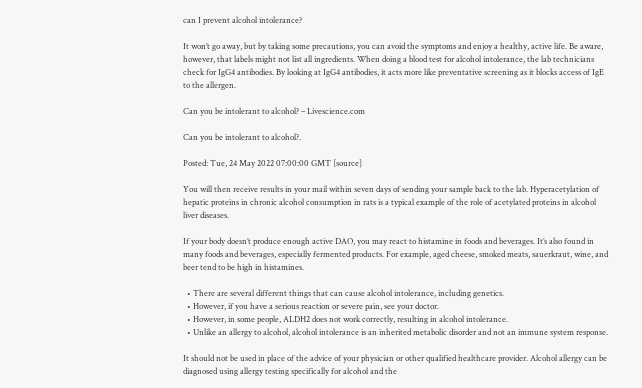can I prevent alcohol intolerance?

It won’t go away, but by taking some precautions, you can avoid the symptoms and enjoy a healthy, active life. Be aware, however, that labels might not list all ingredients. When doing a blood test for alcohol intolerance, the lab technicians check for IgG4 antibodies. By looking at IgG4 antibodies, it acts more like preventative screening as it blocks access of IgE to the allergen.

Can you be intolerant to alcohol? – Livescience.com

Can you be intolerant to alcohol?.

Posted: Tue, 24 May 2022 07:00:00 GMT [source]

You will then receive results in your mail within seven days of sending your sample back to the lab. Hyperacetylation of hepatic proteins in chronic alcohol consumption in rats is a typical example of the role of acetylated proteins in alcohol liver diseases.

If your body doesn’t produce enough active DAO, you may react to histamine in foods and beverages. It’s also found in many foods and beverages, especially fermented products. For example, aged cheese, smoked meats, sauerkraut, wine, and beer tend to be high in histamines.

  • There are several different things that can cause alcohol intolerance, including genetics.
  • However, if you have a serious reaction or severe pain, see your doctor.
  • However, in some people, ALDH2 does not work correctly, resulting in alcohol intolerance.
  • Unlike an allergy to alcohol, alcohol intolerance is an inherited metabolic disorder and not an immune system response.

It should not be used in place of the advice of your physician or other qualified healthcare provider. Alcohol allergy can be diagnosed using allergy testing specifically for alcohol and the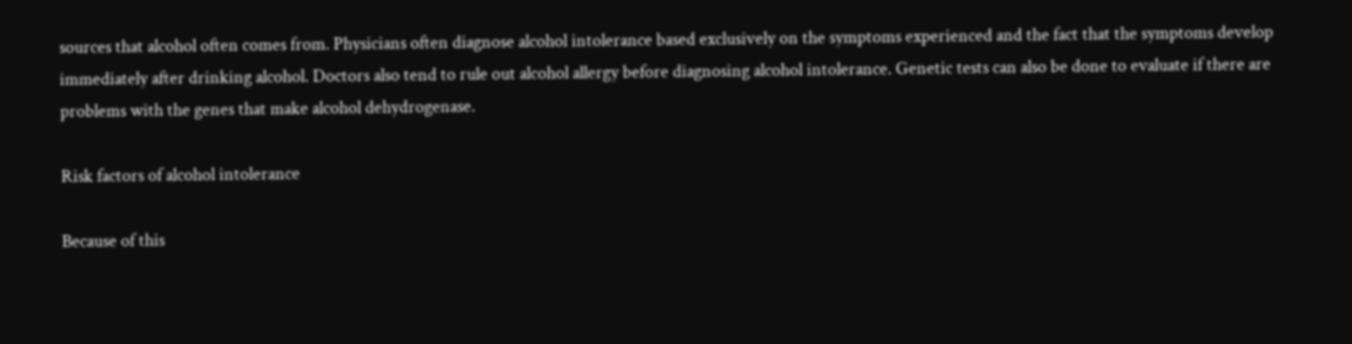sources that alcohol often comes from. Physicians often diagnose alcohol intolerance based exclusively on the symptoms experienced and the fact that the symptoms develop immediately after drinking alcohol. Doctors also tend to rule out alcohol allergy before diagnosing alcohol intolerance. Genetic tests can also be done to evaluate if there are problems with the genes that make alcohol dehydrogenase.

Risk factors of alcohol intolerance

Because of this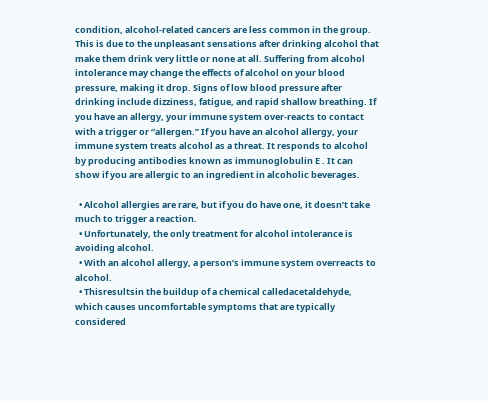condition, alcohol-related cancers are less common in the group. This is due to the unpleasant sensations after drinking alcohol that make them drink very little or none at all. Suffering from alcohol intolerance may change the effects of alcohol on your blood pressure, making it drop. Signs of low blood pressure after drinking include dizziness, fatigue, and rapid shallow breathing. If you have an allergy, your immune system over-reacts to contact with a trigger or “allergen.” If you have an alcohol allergy, your immune system treats alcohol as a threat. It responds to alcohol by producing antibodies known as immunoglobulin E . It can show if you are allergic to an ingredient in alcoholic beverages.

  • Alcohol allergies are rare, but if you do have one, it doesn’t take much to trigger a reaction.
  • Unfortunately, the only treatment for alcohol intolerance is avoiding alcohol.
  • With an alcohol allergy, a person’s immune system overreacts to alcohol.
  • Thisresultsin the buildup of a chemical calledacetaldehyde, which causes uncomfortable symptoms that are typically considered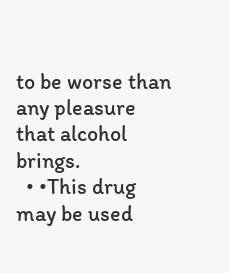to be worse than any pleasure that alcohol brings.
  • •This drug may be used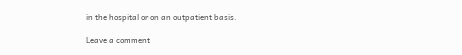in the hospital or on an outpatient basis.

Leave a comment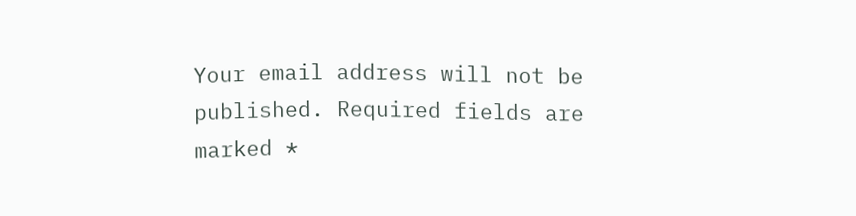Your email address will not be published. Required fields are marked *